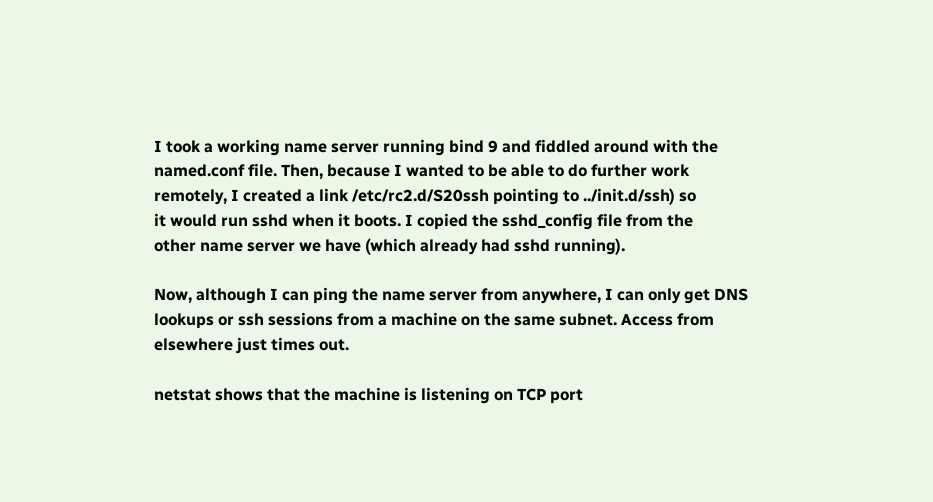I took a working name server running bind 9 and fiddled around with the
named.conf file. Then, because I wanted to be able to do further work
remotely, I created a link /etc/rc2.d/S20ssh pointing to ../init.d/ssh) so
it would run sshd when it boots. I copied the sshd_config file from the
other name server we have (which already had sshd running).

Now, although I can ping the name server from anywhere, I can only get DNS
lookups or ssh sessions from a machine on the same subnet. Access from
elsewhere just times out.

netstat shows that the machine is listening on TCP port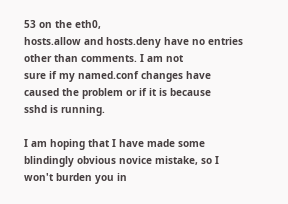53 on the eth0,
hosts.allow and hosts.deny have no entries other than comments. I am not
sure if my named.conf changes have caused the problem or if it is because
sshd is running.

I am hoping that I have made some blindingly obvious novice mistake, so I
won't burden you in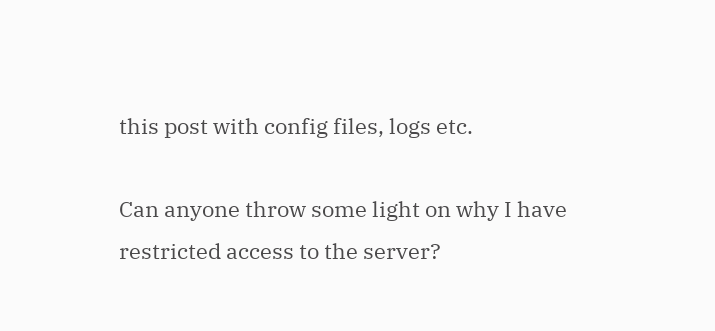this post with config files, logs etc.

Can anyone throw some light on why I have restricted access to the server?